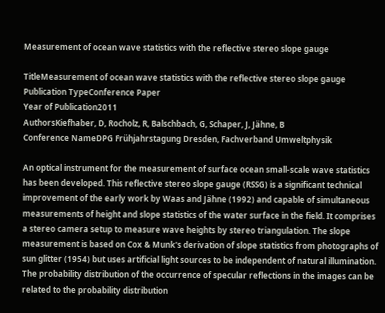Measurement of ocean wave statistics with the reflective stereo slope gauge

TitleMeasurement of ocean wave statistics with the reflective stereo slope gauge
Publication TypeConference Paper
Year of Publication2011
AuthorsKiefhaber, D, Rocholz, R, Balschbach, G, Schaper, J, Jähne, B
Conference NameDPG Frühjahrstagung Dresden, Fachverband Umweltphysik

An optical instrument for the measurement of surface ocean small-scale wave statistics has been developed. This reflective stereo slope gauge (RSSG) is a significant technical improvement of the early work by Waas and Jähne (1992) and capable of simultaneous measurements of height and slope statistics of the water surface in the field. It comprises a stereo camera setup to measure wave heights by stereo triangulation. The slope measurement is based on Cox & Munk's derivation of slope statistics from photographs of sun glitter (1954) but uses artificial light sources to be independent of natural illumination. The probability distribution of the occurrence of specular reflections in the images can be related to the probability distribution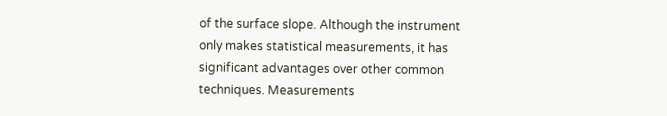of the surface slope. Although the instrument only makes statistical measurements, it has significant advantages over other common techniques. Measurements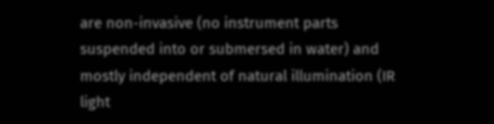are non-invasive (no instrument parts suspended into or submersed in water) and mostly independent of natural illumination (IR light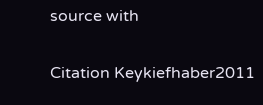source with

Citation Keykiefhaber2011